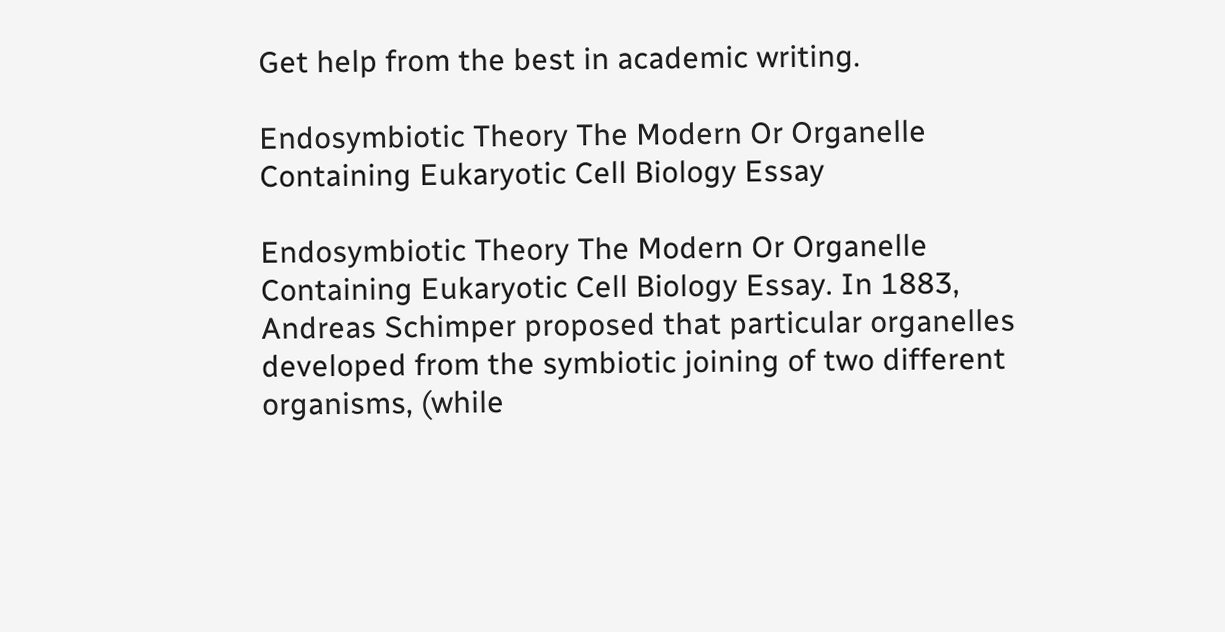Get help from the best in academic writing.

Endosymbiotic Theory The Modern Or Organelle Containing Eukaryotic Cell Biology Essay

Endosymbiotic Theory The Modern Or Organelle Containing Eukaryotic Cell Biology Essay. In 1883, Andreas Schimper proposed that particular organelles developed from the symbiotic joining of two different organisms, (while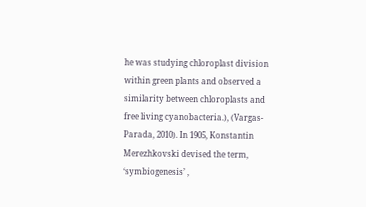he was studying chloroplast division within green plants and observed a similarity between chloroplasts and free living cyanobacteria.), (Vargas-Parada, 2010). In 1905, Konstantin Merezhkovski devised the term, ‘symbiogenesis’ ,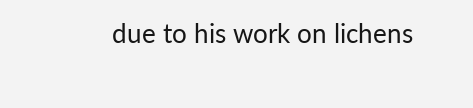due to his work on lichens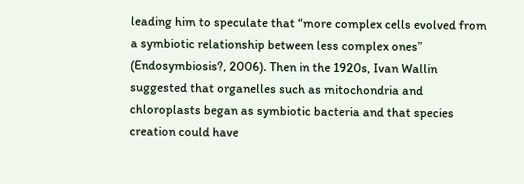leading him to speculate that “more complex cells evolved from a symbiotic relationship between less complex ones” (Endosymbiosis?, 2006). Then in the 1920s, Ivan Wallin suggested that organelles such as mitochondria and chloroplasts began as symbiotic bacteria and that species creation could have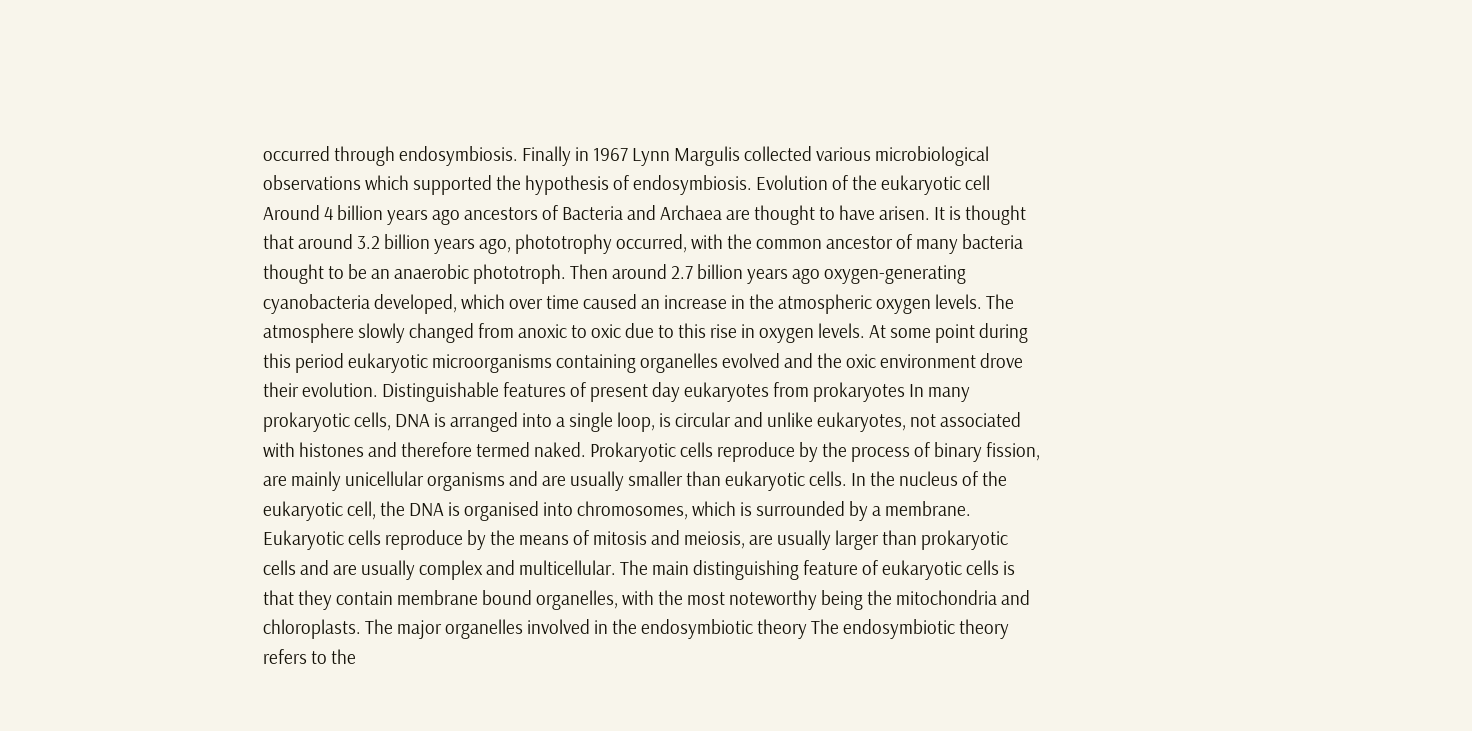occurred through endosymbiosis. Finally in 1967 Lynn Margulis collected various microbiological observations which supported the hypothesis of endosymbiosis. Evolution of the eukaryotic cell Around 4 billion years ago ancestors of Bacteria and Archaea are thought to have arisen. It is thought that around 3.2 billion years ago, phototrophy occurred, with the common ancestor of many bacteria thought to be an anaerobic phototroph. Then around 2.7 billion years ago oxygen-generating cyanobacteria developed, which over time caused an increase in the atmospheric oxygen levels. The atmosphere slowly changed from anoxic to oxic due to this rise in oxygen levels. At some point during this period eukaryotic microorganisms containing organelles evolved and the oxic environment drove their evolution. Distinguishable features of present day eukaryotes from prokaryotes In many prokaryotic cells, DNA is arranged into a single loop, is circular and unlike eukaryotes, not associated with histones and therefore termed naked. Prokaryotic cells reproduce by the process of binary fission, are mainly unicellular organisms and are usually smaller than eukaryotic cells. In the nucleus of the eukaryotic cell, the DNA is organised into chromosomes, which is surrounded by a membrane. Eukaryotic cells reproduce by the means of mitosis and meiosis, are usually larger than prokaryotic cells and are usually complex and multicellular. The main distinguishing feature of eukaryotic cells is that they contain membrane bound organelles, with the most noteworthy being the mitochondria and chloroplasts. The major organelles involved in the endosymbiotic theory The endosymbiotic theory refers to the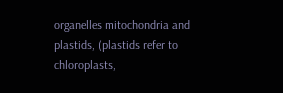organelles mitochondria and plastids, (plastids refer to chloroplasts,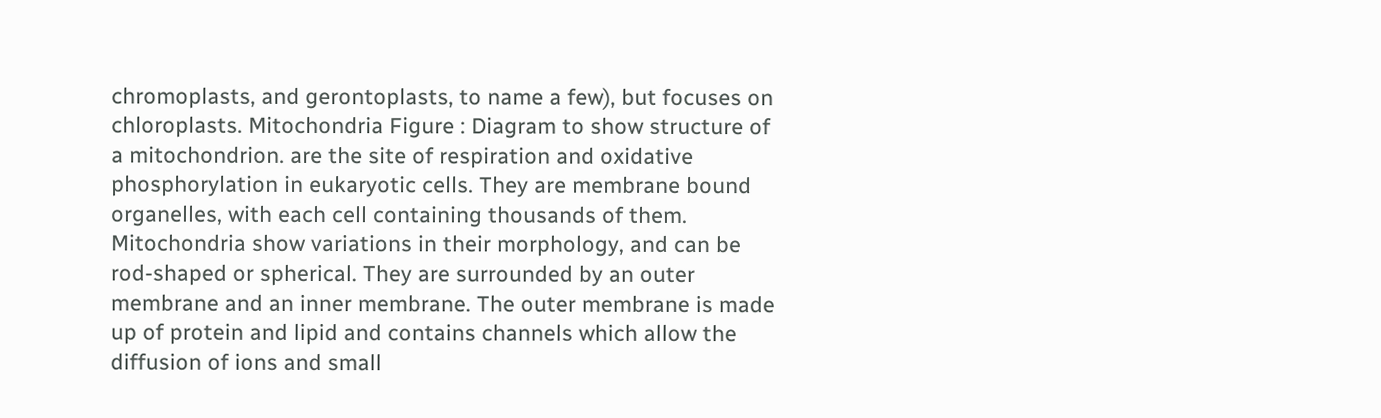chromoplasts, and gerontoplasts, to name a few), but focuses on chloroplasts. Mitochondria Figure : Diagram to show structure of a mitochondrion. are the site of respiration and oxidative phosphorylation in eukaryotic cells. They are membrane bound organelles, with each cell containing thousands of them. Mitochondria show variations in their morphology, and can be rod-shaped or spherical. They are surrounded by an outer membrane and an inner membrane. The outer membrane is made up of protein and lipid and contains channels which allow the diffusion of ions and small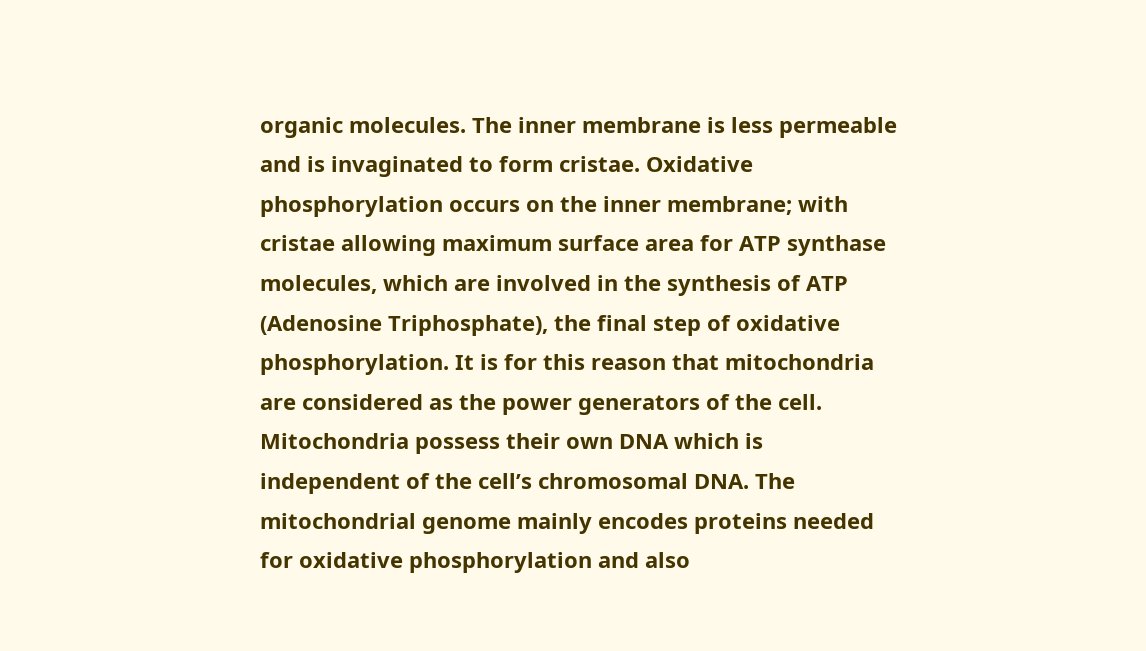organic molecules. The inner membrane is less permeable and is invaginated to form cristae. Oxidative phosphorylation occurs on the inner membrane; with cristae allowing maximum surface area for ATP synthase molecules, which are involved in the synthesis of ATP (Adenosine Triphosphate), the final step of oxidative phosphorylation. It is for this reason that mitochondria are considered as the power generators of the cell. Mitochondria possess their own DNA which is independent of the cell’s chromosomal DNA. The mitochondrial genome mainly encodes proteins needed for oxidative phosphorylation and also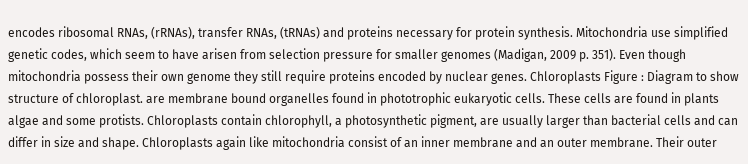encodes ribosomal RNAs, (rRNAs), transfer RNAs, (tRNAs) and proteins necessary for protein synthesis. Mitochondria use simplified genetic codes, which seem to have arisen from selection pressure for smaller genomes (Madigan, 2009 p. 351). Even though mitochondria possess their own genome they still require proteins encoded by nuclear genes. Chloroplasts Figure : Diagram to show structure of chloroplast. are membrane bound organelles found in phototrophic eukaryotic cells. These cells are found in plants algae and some protists. Chloroplasts contain chlorophyll, a photosynthetic pigment, are usually larger than bacterial cells and can differ in size and shape. Chloroplasts again like mitochondria consist of an inner membrane and an outer membrane. Their outer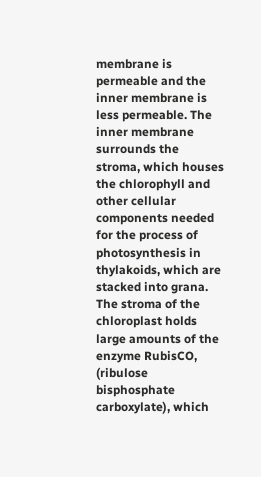membrane is permeable and the inner membrane is less permeable. The inner membrane surrounds the stroma, which houses the chlorophyll and other cellular components needed for the process of photosynthesis in thylakoids, which are stacked into grana. The stroma of the chloroplast holds large amounts of the enzyme RubisCO, (ribulose bisphosphate carboxylate), which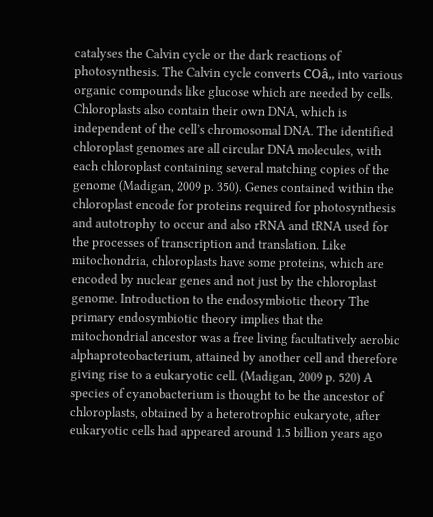catalyses the Calvin cycle or the dark reactions of photosynthesis. The Calvin cycle converts COâ‚‚ into various organic compounds like glucose which are needed by cells. Chloroplasts also contain their own DNA, which is independent of the cell’s chromosomal DNA. The identified chloroplast genomes are all circular DNA molecules, with each chloroplast containing several matching copies of the genome (Madigan, 2009 p. 350). Genes contained within the chloroplast encode for proteins required for photosynthesis and autotrophy to occur and also rRNA and tRNA used for the processes of transcription and translation. Like mitochondria, chloroplasts have some proteins, which are encoded by nuclear genes and not just by the chloroplast genome. Introduction to the endosymbiotic theory The primary endosymbiotic theory implies that the mitochondrial ancestor was a free living facultatively aerobic alphaproteobacterium, attained by another cell and therefore giving rise to a eukaryotic cell. (Madigan, 2009 p. 520) A species of cyanobacterium is thought to be the ancestor of chloroplasts, obtained by a heterotrophic eukaryote, after eukaryotic cells had appeared around 1.5 billion years ago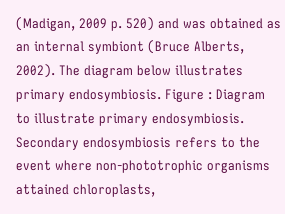(Madigan, 2009 p. 520) and was obtained as an internal symbiont (Bruce Alberts, 2002). The diagram below illustrates primary endosymbiosis. Figure : Diagram to illustrate primary endosymbiosis. Secondary endosymbiosis refers to the event where non-phototrophic organisms attained chloroplasts,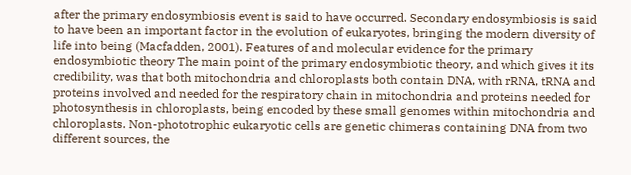after the primary endosymbiosis event is said to have occurred. Secondary endosymbiosis is said to have been an important factor in the evolution of eukaryotes, bringing the modern diversity of life into being (Macfadden, 2001). Features of and molecular evidence for the primary endosymbiotic theory The main point of the primary endosymbiotic theory, and which gives it its credibility, was that both mitochondria and chloroplasts both contain DNA, with rRNA, tRNA and proteins involved and needed for the respiratory chain in mitochondria and proteins needed for photosynthesis in chloroplasts, being encoded by these small genomes within mitochondria and chloroplasts. Non-phototrophic eukaryotic cells are genetic chimeras containing DNA from two different sources, the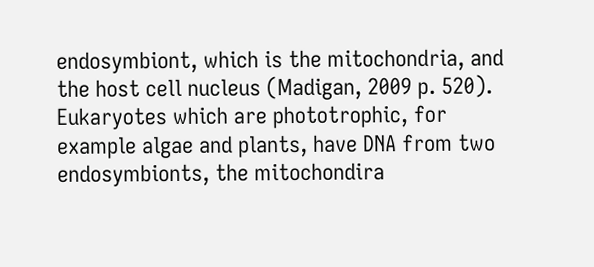endosymbiont, which is the mitochondria, and the host cell nucleus (Madigan, 2009 p. 520). Eukaryotes which are phototrophic, for example algae and plants, have DNA from two endosymbionts, the mitochondira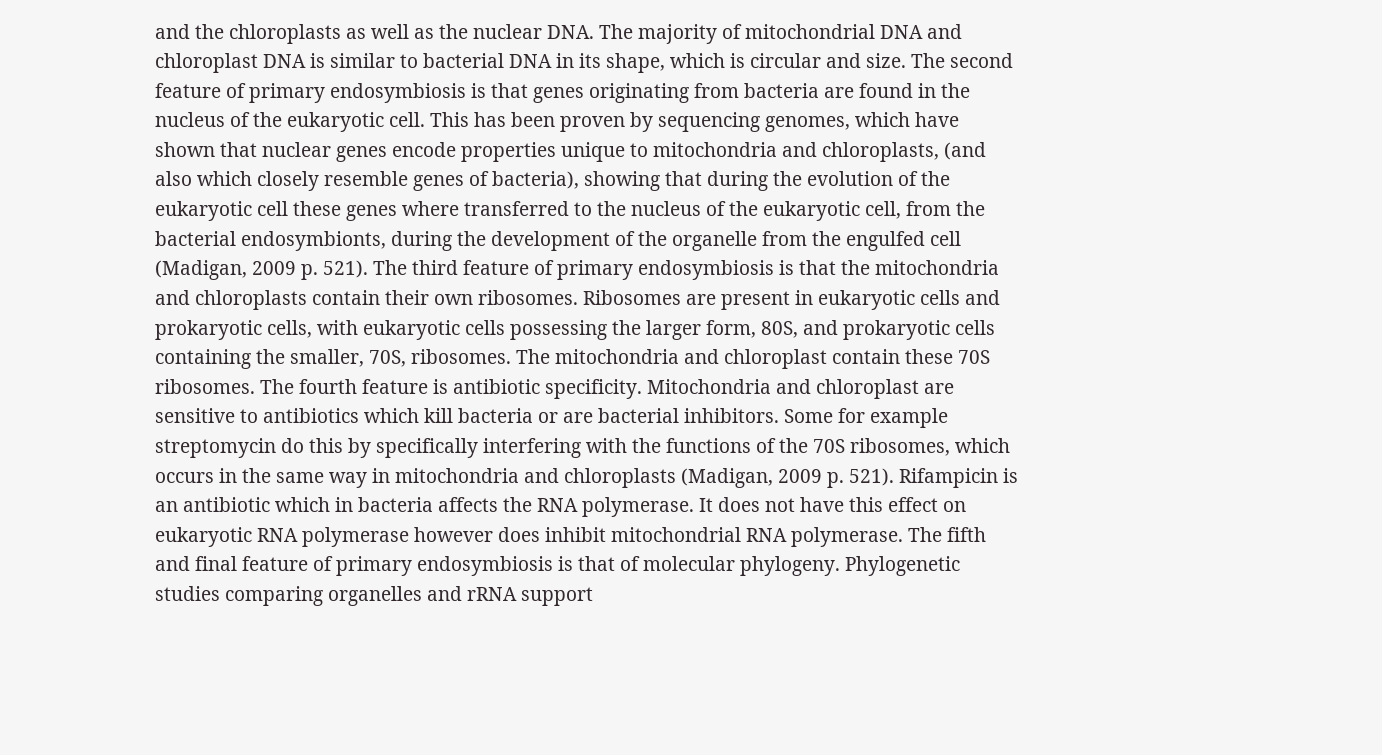and the chloroplasts as well as the nuclear DNA. The majority of mitochondrial DNA and chloroplast DNA is similar to bacterial DNA in its shape, which is circular and size. The second feature of primary endosymbiosis is that genes originating from bacteria are found in the nucleus of the eukaryotic cell. This has been proven by sequencing genomes, which have shown that nuclear genes encode properties unique to mitochondria and chloroplasts, (and also which closely resemble genes of bacteria), showing that during the evolution of the eukaryotic cell these genes where transferred to the nucleus of the eukaryotic cell, from the bacterial endosymbionts, during the development of the organelle from the engulfed cell (Madigan, 2009 p. 521). The third feature of primary endosymbiosis is that the mitochondria and chloroplasts contain their own ribosomes. Ribosomes are present in eukaryotic cells and prokaryotic cells, with eukaryotic cells possessing the larger form, 80S, and prokaryotic cells containing the smaller, 70S, ribosomes. The mitochondria and chloroplast contain these 70S ribosomes. The fourth feature is antibiotic specificity. Mitochondria and chloroplast are sensitive to antibiotics which kill bacteria or are bacterial inhibitors. Some for example streptomycin do this by specifically interfering with the functions of the 70S ribosomes, which occurs in the same way in mitochondria and chloroplasts (Madigan, 2009 p. 521). Rifampicin is an antibiotic which in bacteria affects the RNA polymerase. It does not have this effect on eukaryotic RNA polymerase however does inhibit mitochondrial RNA polymerase. The fifth and final feature of primary endosymbiosis is that of molecular phylogeny. Phylogenetic studies comparing organelles and rRNA support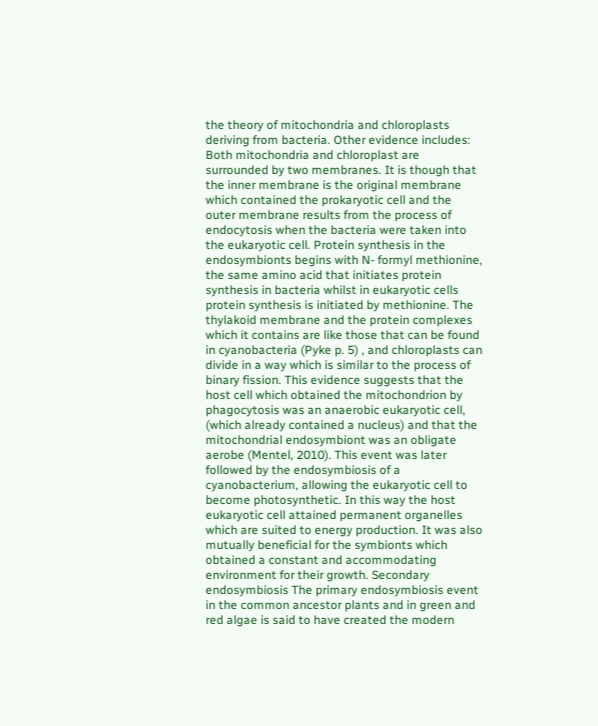the theory of mitochondria and chloroplasts deriving from bacteria. Other evidence includes: Both mitochondria and chloroplast are surrounded by two membranes. It is though that the inner membrane is the original membrane which contained the prokaryotic cell and the outer membrane results from the process of endocytosis when the bacteria were taken into the eukaryotic cell. Protein synthesis in the endosymbionts begins with N- formyl methionine, the same amino acid that initiates protein synthesis in bacteria whilst in eukaryotic cells protein synthesis is initiated by methionine. The thylakoid membrane and the protein complexes which it contains are like those that can be found in cyanobacteria (Pyke p. 5) , and chloroplasts can divide in a way which is similar to the process of binary fission. This evidence suggests that the host cell which obtained the mitochondrion by phagocytosis was an anaerobic eukaryotic cell, (which already contained a nucleus) and that the mitochondrial endosymbiont was an obligate aerobe (Mentel, 2010). This event was later followed by the endosymbiosis of a cyanobacterium, allowing the eukaryotic cell to become photosynthetic. In this way the host eukaryotic cell attained permanent organelles which are suited to energy production. It was also mutually beneficial for the symbionts which obtained a constant and accommodating environment for their growth. Secondary endosymbiosis The primary endosymbiosis event in the common ancestor plants and in green and red algae is said to have created the modern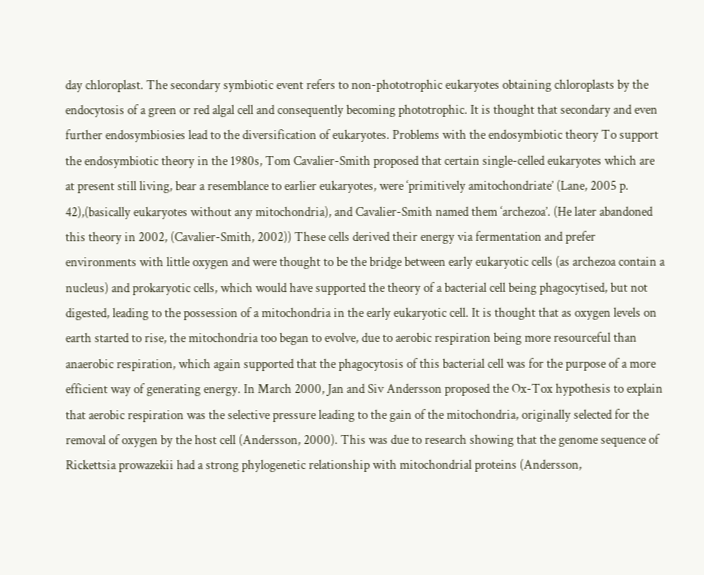day chloroplast. The secondary symbiotic event refers to non-phototrophic eukaryotes obtaining chloroplasts by the endocytosis of a green or red algal cell and consequently becoming phototrophic. It is thought that secondary and even further endosymbiosies lead to the diversification of eukaryotes. Problems with the endosymbiotic theory To support the endosymbiotic theory in the 1980s, Tom Cavalier-Smith proposed that certain single-celled eukaryotes which are at present still living, bear a resemblance to earlier eukaryotes, were ‘primitively amitochondriate’ (Lane, 2005 p. 42),(basically eukaryotes without any mitochondria), and Cavalier-Smith named them ‘archezoa’. (He later abandoned this theory in 2002, (Cavalier-Smith, 2002)) These cells derived their energy via fermentation and prefer environments with little oxygen and were thought to be the bridge between early eukaryotic cells (as archezoa contain a nucleus) and prokaryotic cells, which would have supported the theory of a bacterial cell being phagocytised, but not digested, leading to the possession of a mitochondria in the early eukaryotic cell. It is thought that as oxygen levels on earth started to rise, the mitochondria too began to evolve, due to aerobic respiration being more resourceful than anaerobic respiration, which again supported that the phagocytosis of this bacterial cell was for the purpose of a more efficient way of generating energy. In March 2000, Jan and Siv Andersson proposed the Ox-Tox hypothesis to explain that aerobic respiration was the selective pressure leading to the gain of the mitochondria, originally selected for the removal of oxygen by the host cell (Andersson, 2000). This was due to research showing that the genome sequence of Rickettsia prowazekii had a strong phylogenetic relationship with mitochondrial proteins (Andersson,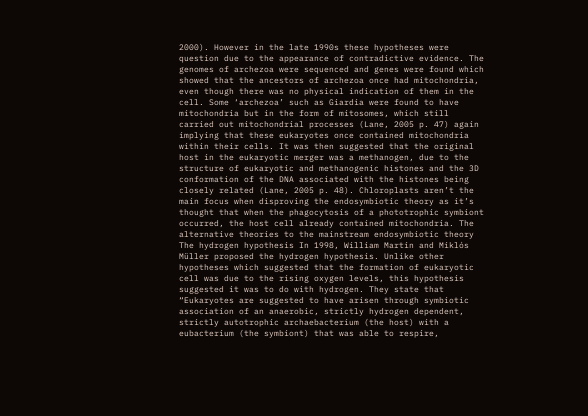2000). However in the late 1990s these hypotheses were question due to the appearance of contradictive evidence. The genomes of archezoa were sequenced and genes were found which showed that the ancestors of archezoa once had mitochondria, even though there was no physical indication of them in the cell. Some ‘archezoa’ such as Giardia were found to have mitochondria but in the form of mitosomes, which still carried out mitochondrial processes (Lane, 2005 p. 47) again implying that these eukaryotes once contained mitochondria within their cells. It was then suggested that the original host in the eukaryotic merger was a methanogen, due to the structure of eukaryotic and methanogenic histones and the 3D conformation of the DNA associated with the histones being closely related (Lane, 2005 p. 48). Chloroplasts aren’t the main focus when disproving the endosymbiotic theory as it’s thought that when the phagocytosis of a phototrophic symbiont occurred, the host cell already contained mitochondria. The alternative theories to the mainstream endosymbiotic theory The hydrogen hypothesis In 1998, William Martin and Miklós Müller proposed the hydrogen hypothesis. Unlike other hypotheses which suggested that the formation of eukaryotic cell was due to the rising oxygen levels, this hypothesis suggested it was to do with hydrogen. They state that “Eukaryotes are suggested to have arisen through symbiotic association of an anaerobic, strictly hydrogen dependent, strictly autotrophic archaebacterium (the host) with a eubacterium (the symbiont) that was able to respire,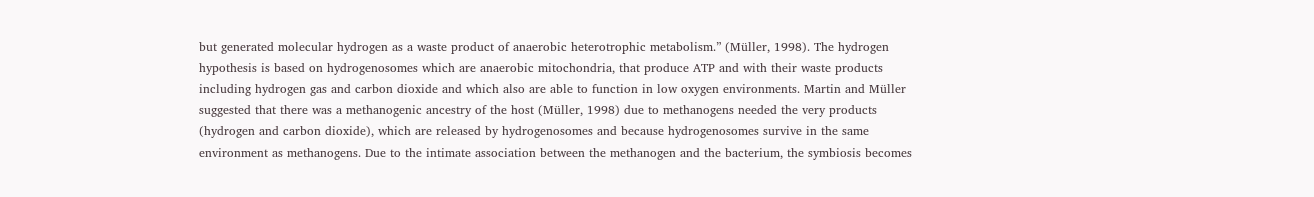but generated molecular hydrogen as a waste product of anaerobic heterotrophic metabolism.” (Müller, 1998). The hydrogen hypothesis is based on hydrogenosomes which are anaerobic mitochondria, that produce ATP and with their waste products including hydrogen gas and carbon dioxide and which also are able to function in low oxygen environments. Martin and Müller suggested that there was a methanogenic ancestry of the host (Müller, 1998) due to methanogens needed the very products (hydrogen and carbon dioxide), which are released by hydrogenosomes and because hydrogenosomes survive in the same environment as methanogens. Due to the intimate association between the methanogen and the bacterium, the symbiosis becomes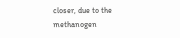closer, due to the methanogen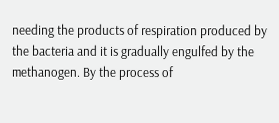needing the products of respiration produced by the bacteria and it is gradually engulfed by the methanogen. By the process of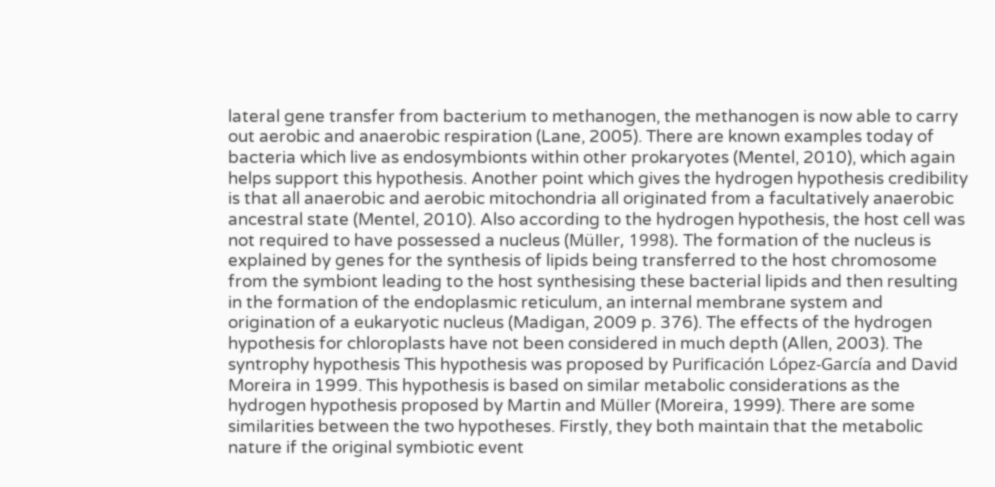lateral gene transfer from bacterium to methanogen, the methanogen is now able to carry out aerobic and anaerobic respiration (Lane, 2005). There are known examples today of bacteria which live as endosymbionts within other prokaryotes (Mentel, 2010), which again helps support this hypothesis. Another point which gives the hydrogen hypothesis credibility is that all anaerobic and aerobic mitochondria all originated from a facultatively anaerobic ancestral state (Mentel, 2010). Also according to the hydrogen hypothesis, the host cell was not required to have possessed a nucleus (Müller, 1998). The formation of the nucleus is explained by genes for the synthesis of lipids being transferred to the host chromosome from the symbiont leading to the host synthesising these bacterial lipids and then resulting in the formation of the endoplasmic reticulum, an internal membrane system and origination of a eukaryotic nucleus (Madigan, 2009 p. 376). The effects of the hydrogen hypothesis for chloroplasts have not been considered in much depth (Allen, 2003). The syntrophy hypothesis This hypothesis was proposed by Purificación López-García and David Moreira in 1999. This hypothesis is based on similar metabolic considerations as the hydrogen hypothesis proposed by Martin and Müller (Moreira, 1999). There are some similarities between the two hypotheses. Firstly, they both maintain that the metabolic nature if the original symbiotic event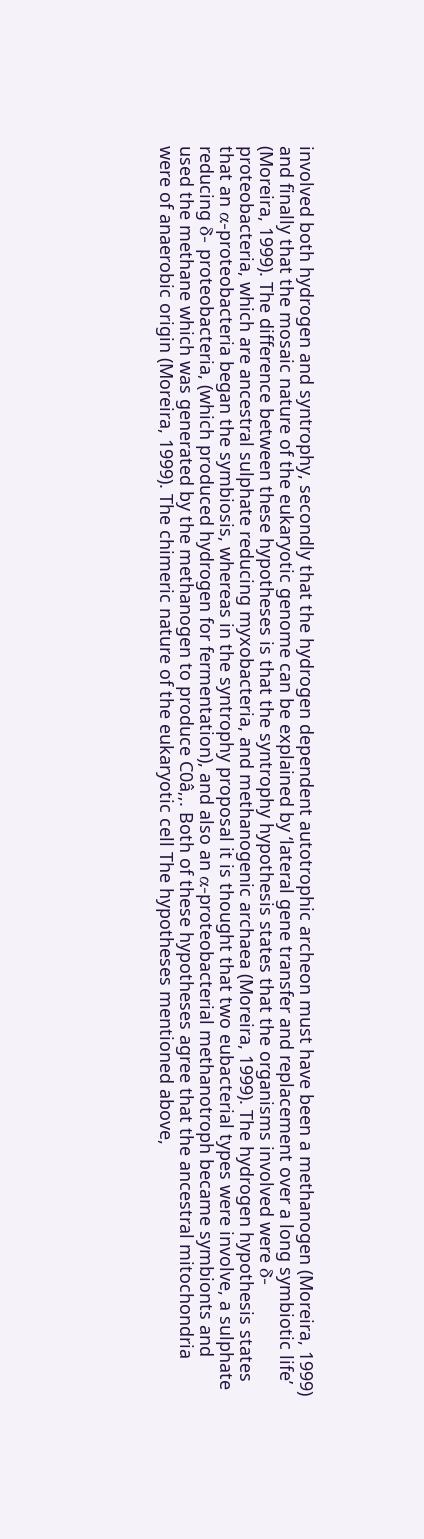involved both hydrogen and syntrophy, secondly that the hydrogen dependent autotrophic archeon must have been a methanogen (Moreira, 1999) and finally that the mosaic nature of the eukaryotic genome can be explained by ‘lateral gene transfer and replacement over a long symbiotic life’ (Moreira, 1999). The difference between these hypotheses is that the syntrophy hypothesis states that the organisms involved were δ- proteobacteria, which are ancestral sulphate reducing myxobacteria, and methanogenic archaea (Moreira, 1999). The hydrogen hypothesis states that an α-proteobacteria began the symbiosis, whereas in the syntrophy proposal it is thought that two eubacterial types were involve, a sulphate reducing δ- proteobacteria, (which produced hydrogen for fermentation), and also an α-proteobacterial methanotroph became symbionts and used the methane which was generated by the methanogen to produce C0â‚‚. Both of these hypotheses agree that the ancestral mitochondria were of anaerobic origin (Moreira, 1999). The chimeric nature of the eukaryotic cell The hypotheses mentioned above,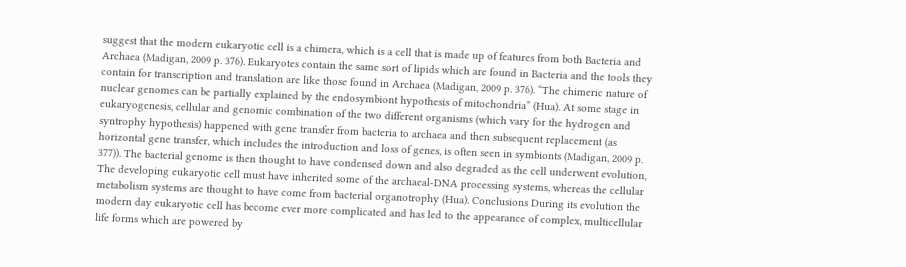suggest that the modern eukaryotic cell is a chimera, which is a cell that is made up of features from both Bacteria and Archaea (Madigan, 2009 p. 376). Eukaryotes contain the same sort of lipids which are found in Bacteria and the tools they contain for transcription and translation are like those found in Archaea (Madigan, 2009 p. 376). “The chimeric nature of nuclear genomes can be partially explained by the endosymbiont hypothesis of mitochondria” (Hua). At some stage in eukaryogenesis, cellular and genomic combination of the two different organisms (which vary for the hydrogen and syntrophy hypothesis) happened with gene transfer from bacteria to archaea and then subsequent replacement (as horizontal gene transfer, which includes the introduction and loss of genes, is often seen in symbionts (Madigan, 2009 p. 377)). The bacterial genome is then thought to have condensed down and also degraded as the cell underwent evolution, The developing eukaryotic cell must have inherited some of the archaeal-DNA processing systems, whereas the cellular metabolism systems are thought to have come from bacterial organotrophy (Hua). Conclusions During its evolution the modern day eukaryotic cell has become ever more complicated and has led to the appearance of complex, multicellular life forms which are powered by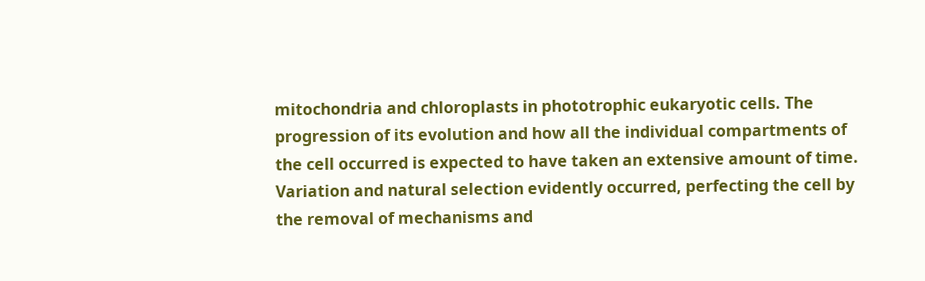mitochondria and chloroplasts in phototrophic eukaryotic cells. The progression of its evolution and how all the individual compartments of the cell occurred is expected to have taken an extensive amount of time. Variation and natural selection evidently occurred, perfecting the cell by the removal of mechanisms and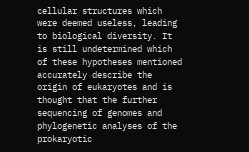cellular structures which were deemed useless, leading to biological diversity. It is still undetermined which of these hypotheses mentioned accurately describe the origin of eukaryotes and is thought that the further sequencing of genomes and phylogenetic analyses of the prokaryotic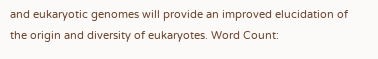and eukaryotic genomes will provide an improved elucidation of the origin and diversity of eukaryotes. Word Count: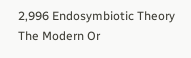2,996 Endosymbiotic Theory The Modern Or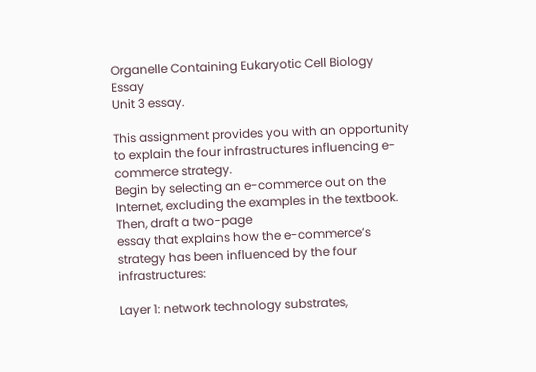Organelle Containing Eukaryotic Cell Biology Essay
Unit 3 essay.

This assignment provides you with an opportunity to explain the four infrastructures influencing e-commerce strategy.
Begin by selecting an e-commerce out on the Internet, excluding the examples in the textbook. Then, draft a two-page
essay that explains how the e-commerce’s strategy has been influenced by the four infrastructures:

Layer 1: network technology substrates,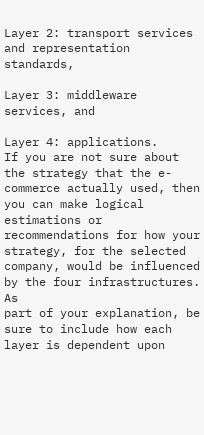Layer 2: transport services and representation standards,

Layer 3: middleware services, and

Layer 4: applications.
If you are not sure about the strategy that the e-commerce actually used, then you can make logical estimations or
recommendations for how your strategy, for the selected company, would be influenced by the four infrastructures. As
part of your explanation, be sure to include how each layer is dependent upon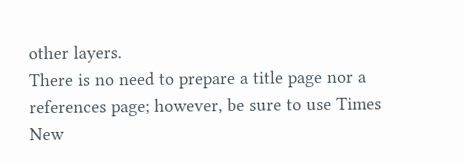other layers.
There is no need to prepare a title page nor a references page; however, be sure to use Times New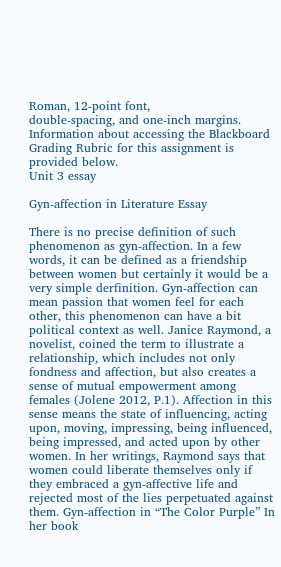Roman, 12-point font,
double-spacing, and one-inch margins.
Information about accessing the Blackboard Grading Rubric for this assignment is provided below.
Unit 3 essay

Gyn-affection in Literature Essay

There is no precise definition of such phenomenon as gyn-affection. In a few words, it can be defined as a friendship between women but certainly it would be a very simple derfinition. Gyn-affection can mean passion that women feel for each other, this phenomenon can have a bit political context as well. Janice Raymond, a novelist, coined the term to illustrate a relationship, which includes not only fondness and affection, but also creates a sense of mutual empowerment among females (Jolene 2012, P.1). Affection in this sense means the state of influencing, acting upon, moving, impressing, being influenced, being impressed, and acted upon by other women. In her writings, Raymond says that women could liberate themselves only if they embraced a gyn-affective life and rejected most of the lies perpetuated against them. Gyn-affection in “The Color Purple” In her book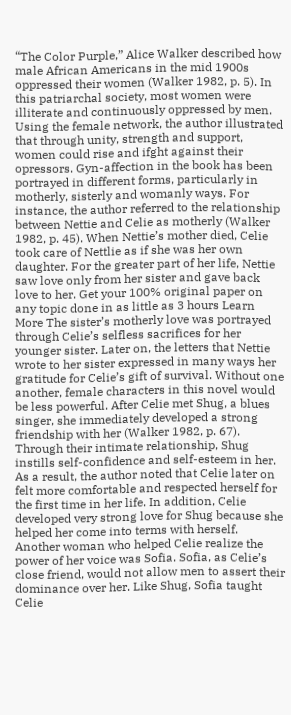“The Color Purple,” Alice Walker described how male African Americans in the mid 1900s oppressed their women (Walker 1982, p. 5). In this patriarchal society, most women were illiterate and continuously oppressed by men. Using the female network, the author illustrated that through unity, strength and support, women could rise and ifght against their opressors. Gyn-affection in the book has been portrayed in different forms, particularly in motherly, sisterly and womanly ways. For instance, the author referred to the relationship between Nettie and Celie as motherly (Walker 1982, p. 45). When Nettie’s mother died, Celie took care of Nettlie as if she was her own daughter. For the greater part of her life, Nettie saw love only from her sister and gave back love to her. Get your 100% original paper on any topic done in as little as 3 hours Learn More The sister’s motherly love was portrayed through Celie’s selfless sacrifices for her younger sister. Later on, the letters that Nettie wrote to her sister expressed in many ways her gratitude for Celie’s gift of survival. Without one another, female characters in this novel would be less powerful. After Celie met Shug, a blues singer, she immediately developed a strong friendship with her (Walker 1982, p. 67). Through their intimate relationship, Shug instills self-confidence and self-esteem in her. As a result, the author noted that Celie later on felt more comfortable and respected herself for the first time in her life. In addition, Celie developed very strong love for Shug because she helped her come into terms with herself. Another woman who helped Celie realize the power of her voice was Sofia. Sofia, as Celie’s close friend, would not allow men to assert their dominance over her. Like Shug, Sofia taught Celie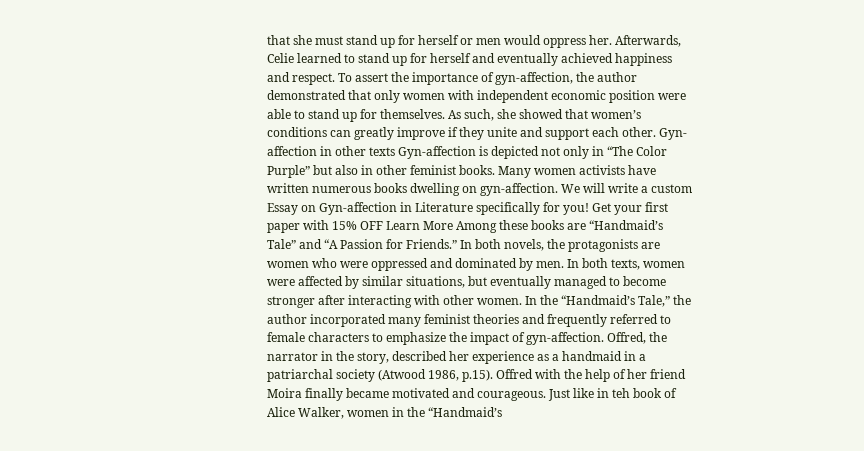that she must stand up for herself or men would oppress her. Afterwards, Celie learned to stand up for herself and eventually achieved happiness and respect. To assert the importance of gyn-affection, the author demonstrated that only women with independent economic position were able to stand up for themselves. As such, she showed that women’s conditions can greatly improve if they unite and support each other. Gyn-affection in other texts Gyn-affection is depicted not only in “The Color Purple” but also in other feminist books. Many women activists have written numerous books dwelling on gyn-affection. We will write a custom Essay on Gyn-affection in Literature specifically for you! Get your first paper with 15% OFF Learn More Among these books are “Handmaid’s Tale” and “A Passion for Friends.” In both novels, the protagonists are women who were oppressed and dominated by men. In both texts, women were affected by similar situations, but eventually managed to become stronger after interacting with other women. In the “Handmaid’s Tale,” the author incorporated many feminist theories and frequently referred to female characters to emphasize the impact of gyn-affection. Offred, the narrator in the story, described her experience as a handmaid in a patriarchal society (Atwood 1986, p.15). Offred with the help of her friend Moira finally became motivated and courageous. Just like in teh book of Alice Walker, women in the “Handmaid’s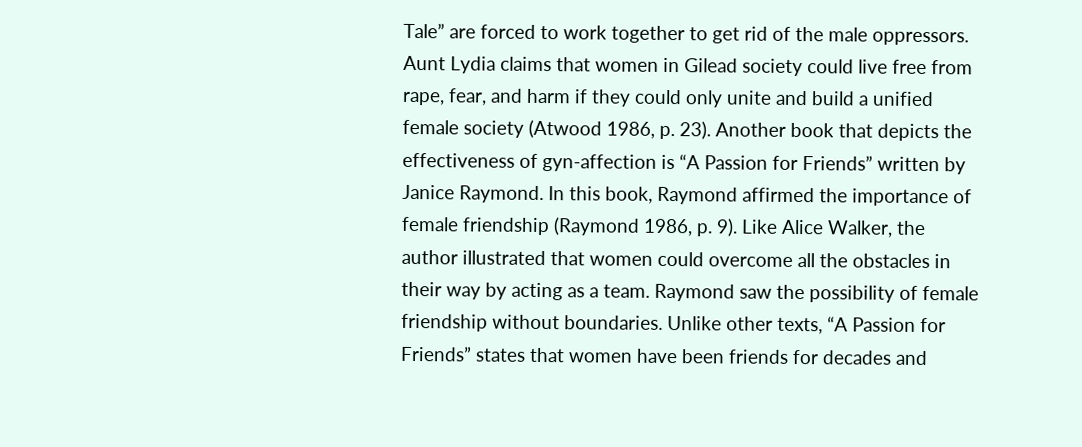Tale” are forced to work together to get rid of the male oppressors. Aunt Lydia claims that women in Gilead society could live free from rape, fear, and harm if they could only unite and build a unified female society (Atwood 1986, p. 23). Another book that depicts the effectiveness of gyn-affection is “A Passion for Friends” written by Janice Raymond. In this book, Raymond affirmed the importance of female friendship (Raymond 1986, p. 9). Like Alice Walker, the author illustrated that women could overcome all the obstacles in their way by acting as a team. Raymond saw the possibility of female friendship without boundaries. Unlike other texts, “A Passion for Friends” states that women have been friends for decades and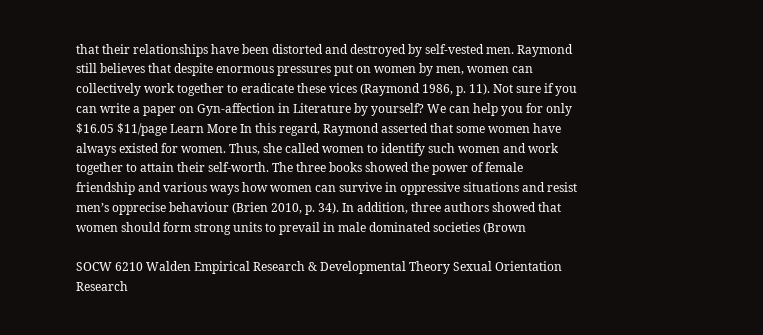that their relationships have been distorted and destroyed by self-vested men. Raymond still believes that despite enormous pressures put on women by men, women can collectively work together to eradicate these vices (Raymond 1986, p. 11). Not sure if you can write a paper on Gyn-affection in Literature by yourself? We can help you for only $16.05 $11/page Learn More In this regard, Raymond asserted that some women have always existed for women. Thus, she called women to identify such women and work together to attain their self-worth. The three books showed the power of female friendship and various ways how women can survive in oppressive situations and resist men’s opprecise behaviour (Brien 2010, p. 34). In addition, three authors showed that women should form strong units to prevail in male dominated societies (Brown

SOCW 6210 Walden Empirical Research & Developmental Theory Sexual Orientation Research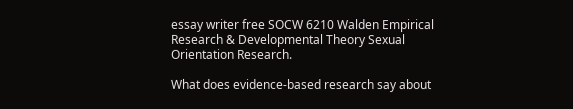essay writer free SOCW 6210 Walden Empirical Research & Developmental Theory Sexual Orientation Research.

What does evidence-based research say about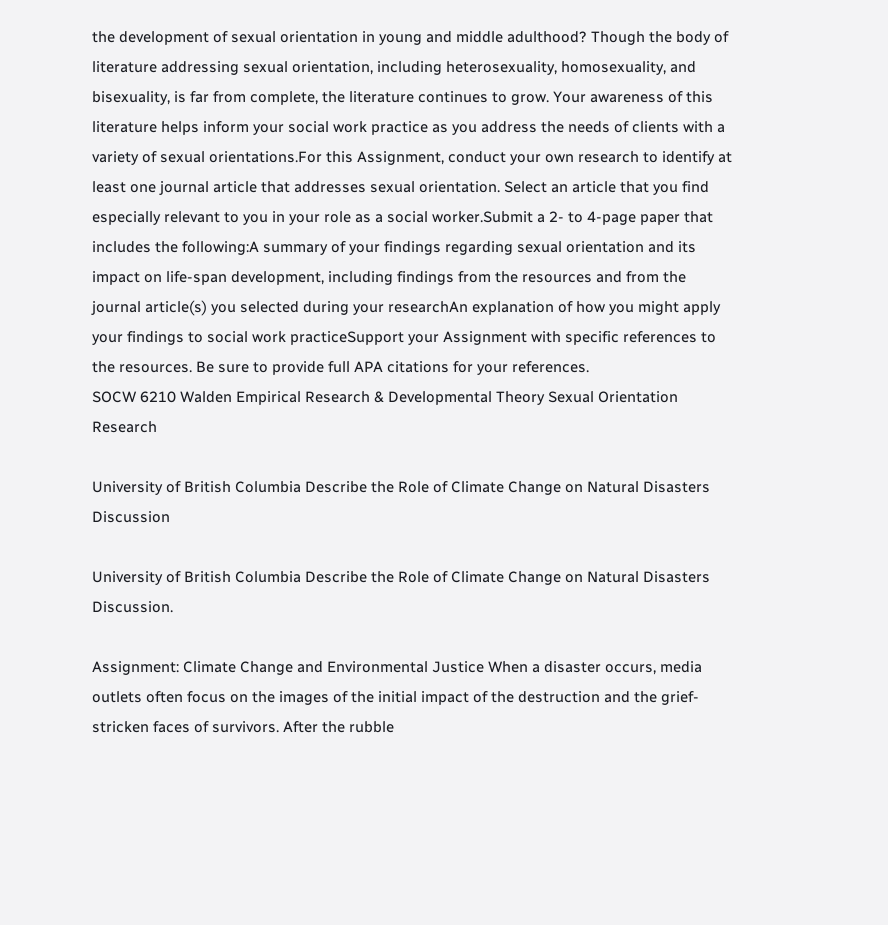the development of sexual orientation in young and middle adulthood? Though the body of literature addressing sexual orientation, including heterosexuality, homosexuality, and bisexuality, is far from complete, the literature continues to grow. Your awareness of this literature helps inform your social work practice as you address the needs of clients with a variety of sexual orientations.For this Assignment, conduct your own research to identify at least one journal article that addresses sexual orientation. Select an article that you find especially relevant to you in your role as a social worker.Submit a 2- to 4-page paper that includes the following:A summary of your findings regarding sexual orientation and its impact on life-span development, including findings from the resources and from the journal article(s) you selected during your researchAn explanation of how you might apply your findings to social work practiceSupport your Assignment with specific references to the resources. Be sure to provide full APA citations for your references.
SOCW 6210 Walden Empirical Research & Developmental Theory Sexual Orientation Research

University of British Columbia Describe the Role of Climate Change on Natural Disasters Discussion

University of British Columbia Describe the Role of Climate Change on Natural Disasters Discussion.

Assignment: Climate Change and Environmental Justice When a disaster occurs, media outlets often focus on the images of the initial impact of the destruction and the grief-stricken faces of survivors. After the rubble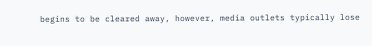begins to be cleared away, however, media outlets typically lose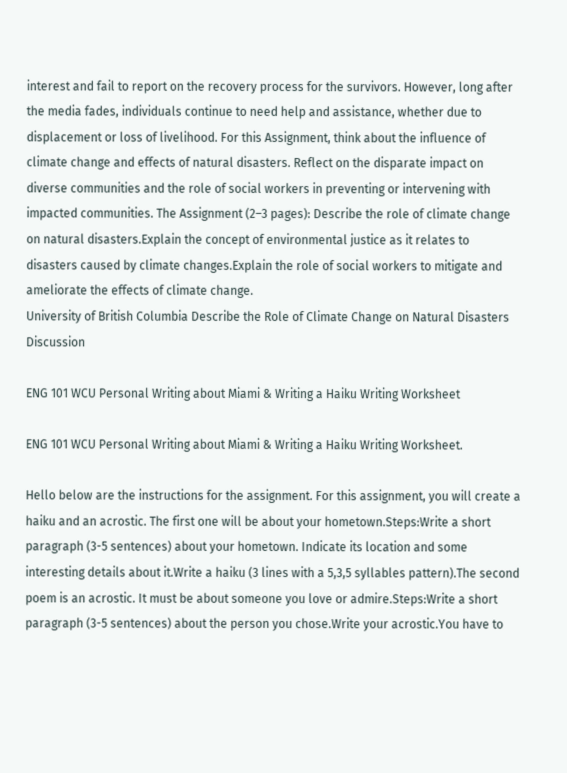interest and fail to report on the recovery process for the survivors. However, long after the media fades, individuals continue to need help and assistance, whether due to displacement or loss of livelihood. For this Assignment, think about the influence of climate change and effects of natural disasters. Reflect on the disparate impact on diverse communities and the role of social workers in preventing or intervening with impacted communities. The Assignment (2–3 pages): Describe the role of climate change on natural disasters.Explain the concept of environmental justice as it relates to disasters caused by climate changes.Explain the role of social workers to mitigate and ameliorate the effects of climate change.
University of British Columbia Describe the Role of Climate Change on Natural Disasters Discussion

ENG 101 WCU Personal Writing about Miami & Writing a Haiku Writing Worksheet

ENG 101 WCU Personal Writing about Miami & Writing a Haiku Writing Worksheet.

Hello below are the instructions for the assignment. For this assignment, you will create a haiku and an acrostic. The first one will be about your hometown.Steps:Write a short paragraph (3-5 sentences) about your hometown. Indicate its location and some interesting details about it.Write a haiku (3 lines with a 5,3,5 syllables pattern).The second poem is an acrostic. It must be about someone you love or admire.Steps:Write a short paragraph (3-5 sentences) about the person you chose.Write your acrostic.You have to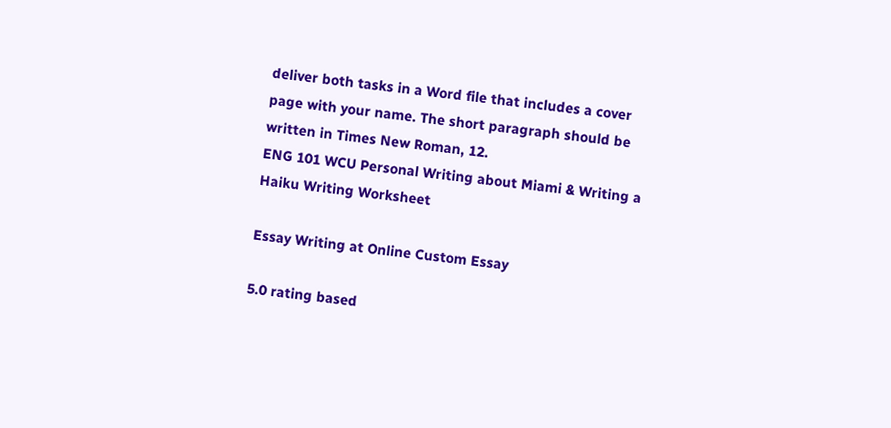deliver both tasks in a Word file that includes a cover page with your name. The short paragraph should be written in Times New Roman, 12.
ENG 101 WCU Personal Writing about Miami & Writing a Haiku Writing Worksheet

Essay Writing at Online Custom Essay

5.0 rating based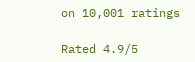on 10,001 ratings

Rated 4.9/5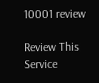10001 review

Review This Service